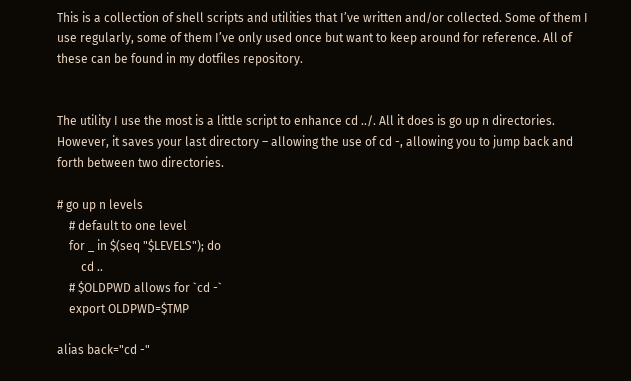This is a collection of shell scripts and utilities that I’ve written and/or collected. Some of them I use regularly, some of them I’ve only used once but want to keep around for reference. All of these can be found in my dotfiles repository.


The utility I use the most is a little script to enhance cd ../. All it does is go up n directories. However, it saves your last directory – allowing the use of cd -, allowing you to jump back and forth between two directories.

# go up n levels
    # default to one level
    for _ in $(seq "$LEVELS"); do
        cd ..
    # $OLDPWD allows for `cd -`
    export OLDPWD=$TMP

alias back="cd -"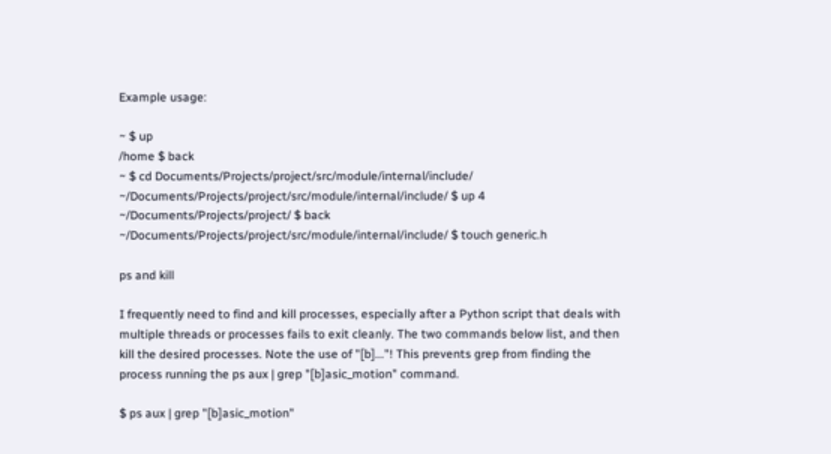Example usage:

~ $ up
/home $ back
~ $ cd Documents/Projects/project/src/module/internal/include/
~/Documents/Projects/project/src/module/internal/include/ $ up 4
~/Documents/Projects/project/ $ back
~/Documents/Projects/project/src/module/internal/include/ $ touch generic.h

ps and kill

I frequently need to find and kill processes, especially after a Python script that deals with multiple threads or processes fails to exit cleanly. The two commands below list, and then kill the desired processes. Note the use of "[b]..."! This prevents grep from finding the process running the ps aux | grep "[b]asic_motion" command.

$ ps aux | grep "[b]asic_motion"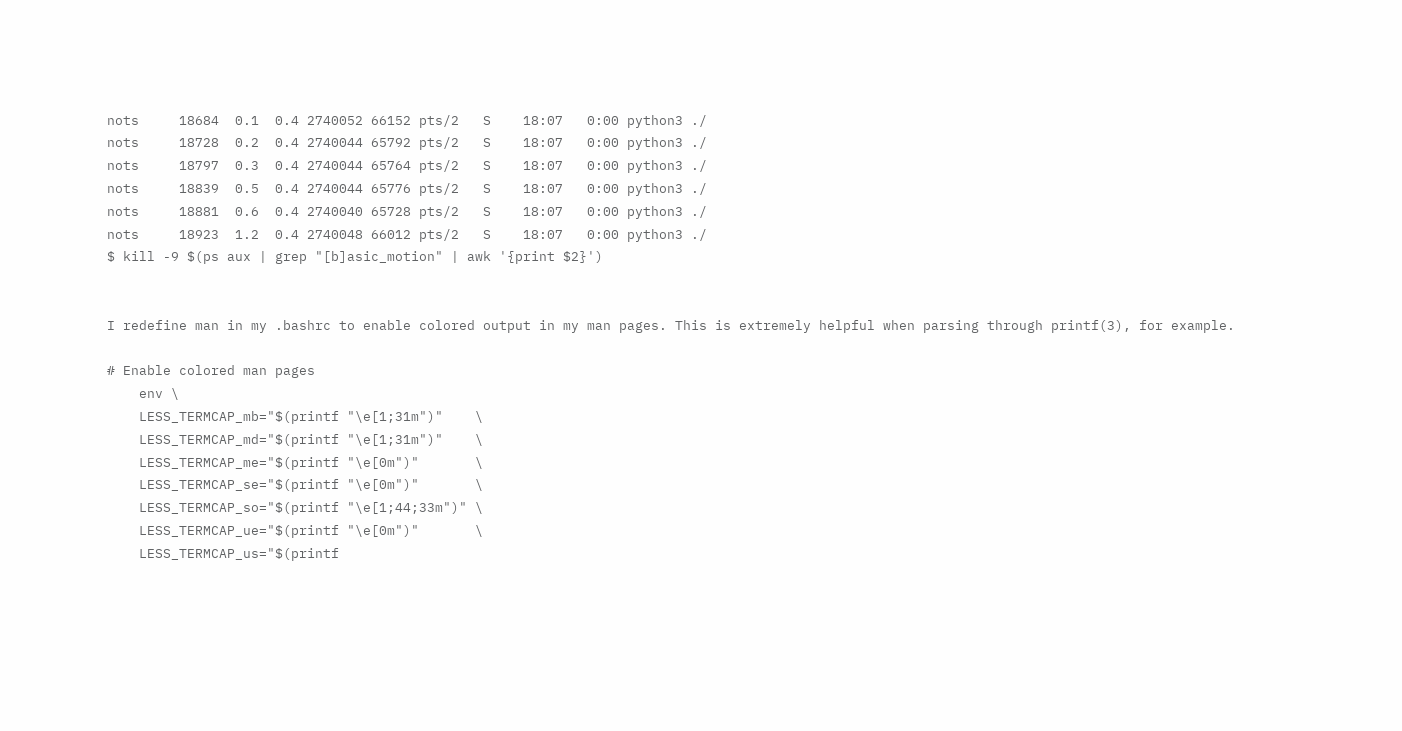nots     18684  0.1  0.4 2740052 66152 pts/2   S    18:07   0:00 python3 ./
nots     18728  0.2  0.4 2740044 65792 pts/2   S    18:07   0:00 python3 ./
nots     18797  0.3  0.4 2740044 65764 pts/2   S    18:07   0:00 python3 ./
nots     18839  0.5  0.4 2740044 65776 pts/2   S    18:07   0:00 python3 ./
nots     18881  0.6  0.4 2740040 65728 pts/2   S    18:07   0:00 python3 ./
nots     18923  1.2  0.4 2740048 66012 pts/2   S    18:07   0:00 python3 ./
$ kill -9 $(ps aux | grep "[b]asic_motion" | awk '{print $2}')


I redefine man in my .bashrc to enable colored output in my man pages. This is extremely helpful when parsing through printf(3), for example.

# Enable colored man pages
    env \
    LESS_TERMCAP_mb="$(printf "\e[1;31m")"    \
    LESS_TERMCAP_md="$(printf "\e[1;31m")"    \
    LESS_TERMCAP_me="$(printf "\e[0m")"       \
    LESS_TERMCAP_se="$(printf "\e[0m")"       \
    LESS_TERMCAP_so="$(printf "\e[1;44;33m")" \
    LESS_TERMCAP_ue="$(printf "\e[0m")"       \
    LESS_TERMCAP_us="$(printf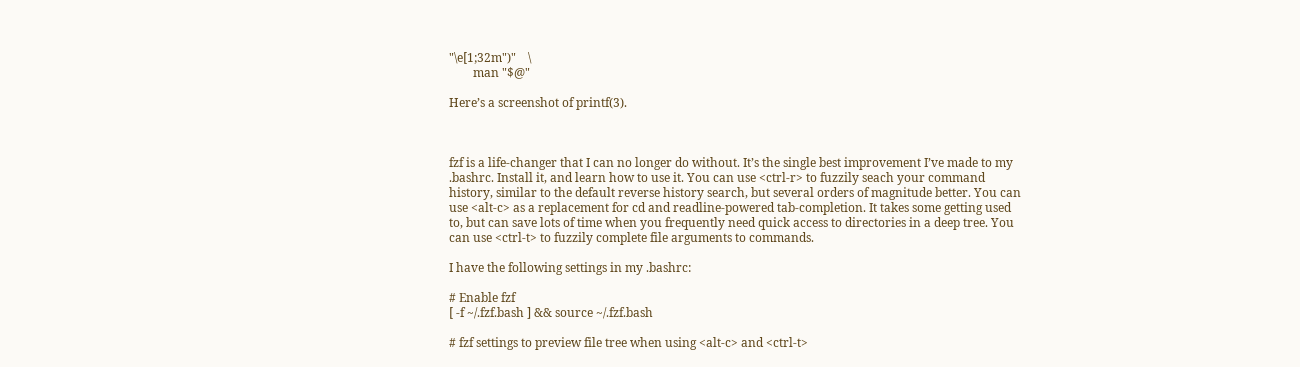"\e[1;32m")"    \
        man "$@"

Here’s a screenshot of printf(3).



fzf is a life-changer that I can no longer do without. It’s the single best improvement I’ve made to my .bashrc. Install it, and learn how to use it. You can use <ctrl-r> to fuzzily seach your command history, similar to the default reverse history search, but several orders of magnitude better. You can use <alt-c> as a replacement for cd and readline-powered tab-completion. It takes some getting used to, but can save lots of time when you frequently need quick access to directories in a deep tree. You can use <ctrl-t> to fuzzily complete file arguments to commands.

I have the following settings in my .bashrc:

# Enable fzf
[ -f ~/.fzf.bash ] && source ~/.fzf.bash

# fzf settings to preview file tree when using <alt-c> and <ctrl-t>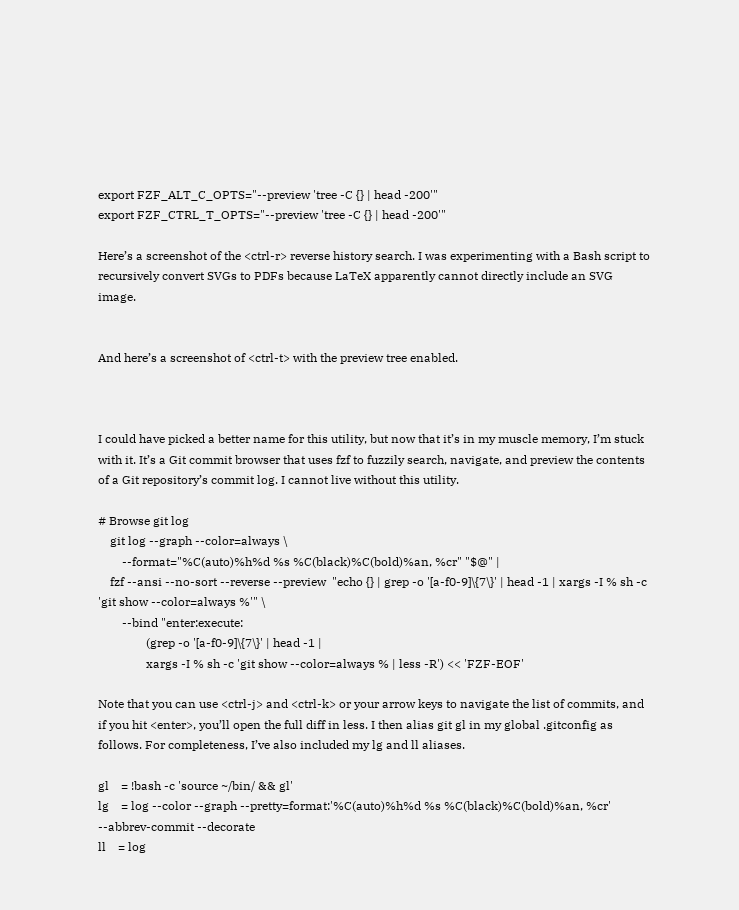export FZF_ALT_C_OPTS="--preview 'tree -C {} | head -200'"
export FZF_CTRL_T_OPTS="--preview 'tree -C {} | head -200'"

Here’s a screenshot of the <ctrl-r> reverse history search. I was experimenting with a Bash script to recursively convert SVGs to PDFs because LaTeX apparently cannot directly include an SVG image.


And here’s a screenshot of <ctrl-t> with the preview tree enabled.



I could have picked a better name for this utility, but now that it’s in my muscle memory, I’m stuck with it. It’s a Git commit browser that uses fzf to fuzzily search, navigate, and preview the contents of a Git repository’s commit log. I cannot live without this utility.

# Browse git log
    git log --graph --color=always \
        --format="%C(auto)%h%d %s %C(black)%C(bold)%an, %cr" "$@" |
    fzf --ansi --no-sort --reverse --preview  "echo {} | grep -o '[a-f0-9]\{7\}' | head -1 | xargs -I % sh -c 'git show --color=always %'" \
        --bind "enter:execute:
                (grep -o '[a-f0-9]\{7\}' | head -1 |
                xargs -I % sh -c 'git show --color=always % | less -R') << 'FZF-EOF'

Note that you can use <ctrl-j> and <ctrl-k> or your arrow keys to navigate the list of commits, and if you hit <enter>, you’ll open the full diff in less. I then alias git gl in my global .gitconfig as follows. For completeness, I’ve also included my lg and ll aliases.

gl    = !bash -c 'source ~/bin/ && gl'
lg    = log --color --graph --pretty=format:'%C(auto)%h%d %s %C(black)%C(bold)%an, %cr' --abbrev-commit --decorate
ll    = log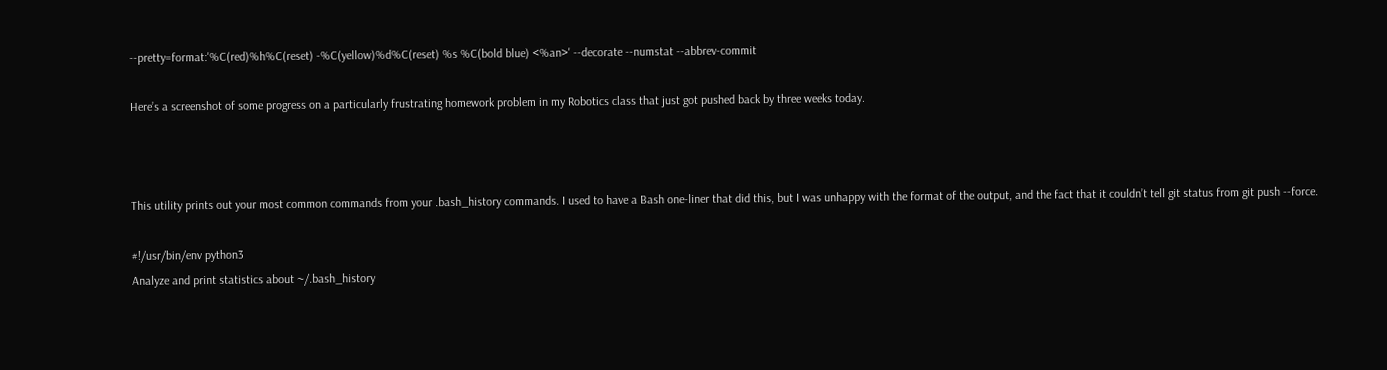--pretty=format:'%C(red)%h%C(reset) -%C(yellow)%d%C(reset) %s %C(bold blue) <%an>' --decorate --numstat --abbrev-commit

Here’s a screenshot of some progress on a particularly frustrating homework problem in my Robotics class that just got pushed back by three weeks today.



This utility prints out your most common commands from your .bash_history commands. I used to have a Bash one-liner that did this, but I was unhappy with the format of the output, and the fact that it couldn’t tell git status from git push --force.

#!/usr/bin/env python3
Analyze and print statistics about ~/.bash_history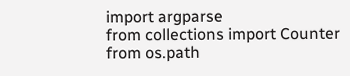import argparse
from collections import Counter
from os.path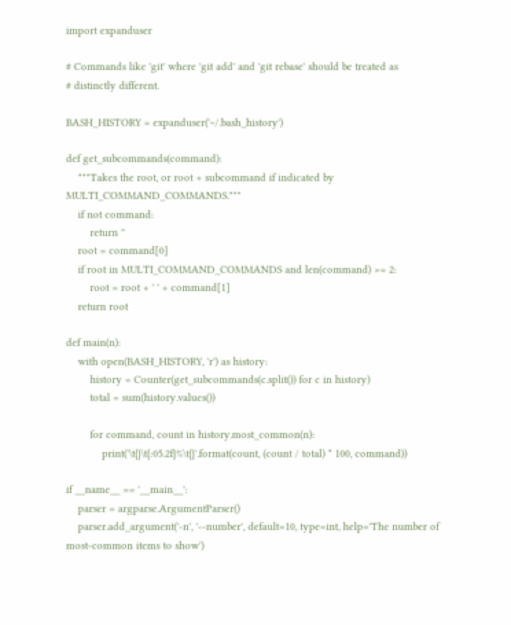import expanduser

# Commands like 'git' where 'git add' and 'git rebase' should be treated as
# distinctly different.

BASH_HISTORY = expanduser('~/.bash_history')

def get_subcommands(command):
    """Takes the root, or root + subcommand if indicated by MULTI_COMMAND_COMMANDS."""
    if not command:
        return ''
    root = command[0]
    if root in MULTI_COMMAND_COMMANDS and len(command) >= 2:
        root = root + ' ' + command[1]
    return root

def main(n):
    with open(BASH_HISTORY, 'r') as history:
        history = Counter(get_subcommands(c.split()) for c in history)
        total = sum(history.values())

        for command, count in history.most_common(n):
            print('\t{}\t{:05.2f}%\t{}'.format(count, (count / total) * 100, command))

if __name__ == '__main__':
    parser = argparse.ArgumentParser()
    parser.add_argument('-n', '--number', default=10, type=int, help='The number of most-common items to show')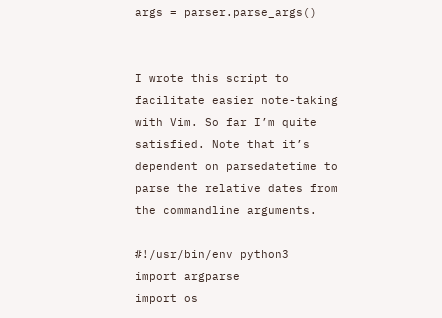args = parser.parse_args()


I wrote this script to facilitate easier note-taking with Vim. So far I’m quite satisfied. Note that it’s dependent on parsedatetime to parse the relative dates from the commandline arguments.

#!/usr/bin/env python3
import argparse
import os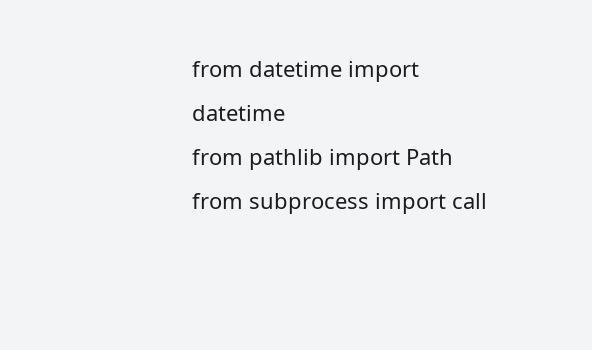from datetime import datetime
from pathlib import Path
from subprocess import call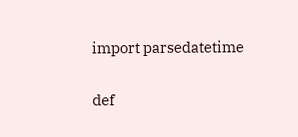import parsedatetime

def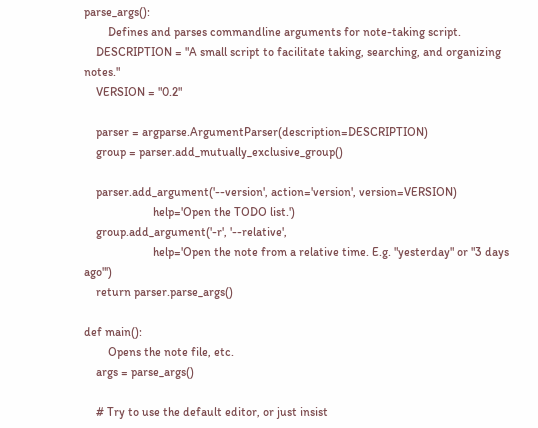parse_args():
        Defines and parses commandline arguments for note-taking script.
    DESCRIPTION = "A small script to facilitate taking, searching, and organizing notes."
    VERSION = "0.2"

    parser = argparse.ArgumentParser(description=DESCRIPTION)
    group = parser.add_mutually_exclusive_group()

    parser.add_argument('--version', action='version', version=VERSION)
                       help='Open the TODO list.')
    group.add_argument('-r', '--relative',
                       help='Open the note from a relative time. E.g. "yesterday" or "3 days ago"')
    return parser.parse_args()

def main():
        Opens the note file, etc.
    args = parse_args()

    # Try to use the default editor, or just insist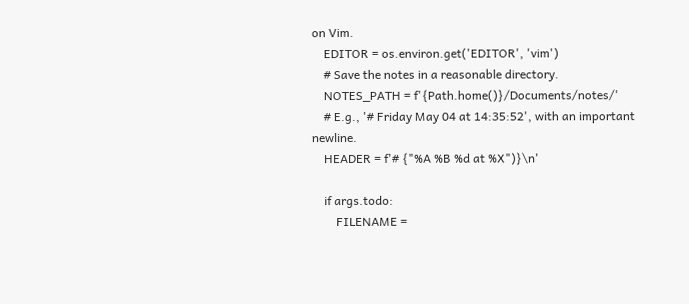on Vim.
    EDITOR = os.environ.get('EDITOR', 'vim')
    # Save the notes in a reasonable directory.
    NOTES_PATH = f'{Path.home()}/Documents/notes/'
    # E.g., '# Friday May 04 at 14:35:52', with an important newline.
    HEADER = f'# {"%A %B %d at %X")}\n'

    if args.todo:
        FILENAME =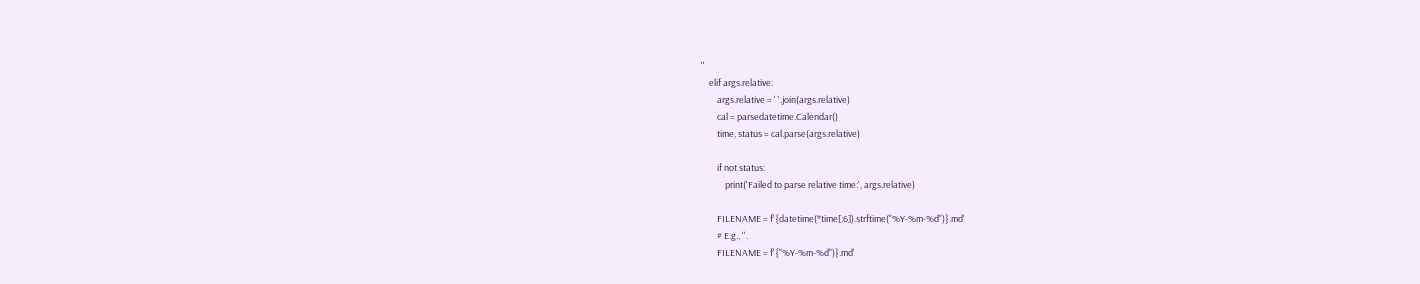''
    elif args.relative:
        args.relative = ' '.join(args.relative)
        cal = parsedatetime.Calendar()
        time, status = cal.parse(args.relative)

        if not status:
            print('Failed to parse relative time:', args.relative)

        FILENAME = f'{datetime(*time[:6]).strftime("%Y-%m-%d")}.md'
        # E.g., ''.
        FILENAME = f'{"%Y-%m-%d")}.md'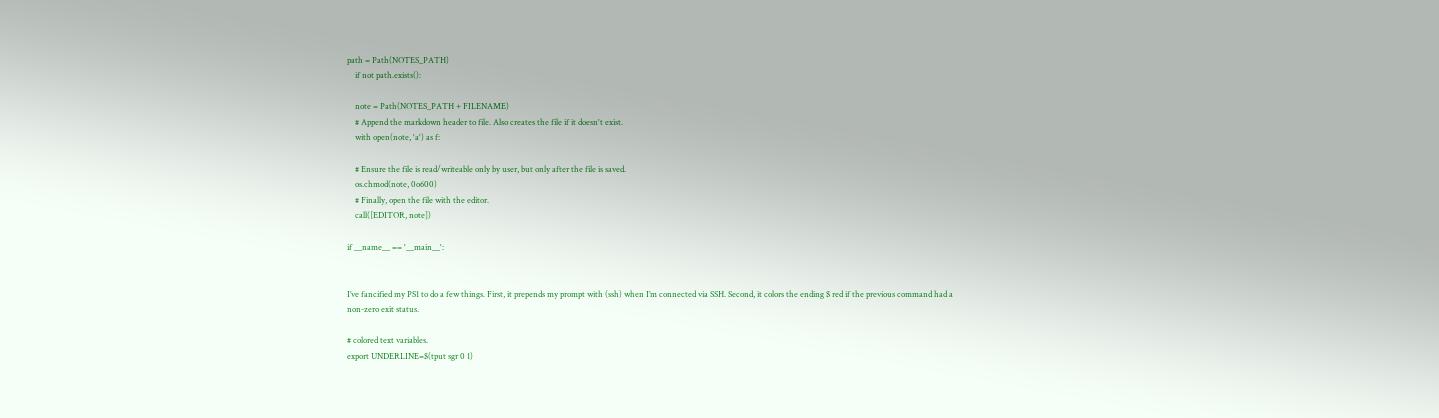path = Path(NOTES_PATH)
    if not path.exists():

    note = Path(NOTES_PATH + FILENAME)
    # Append the markdown header to file. Also creates the file if it doesn't exist.
    with open(note, 'a') as f:

    # Ensure the file is read/writeable only by user, but only after the file is saved.
    os.chmod(note, 0o600)
    # Finally, open the file with the editor.
    call([EDITOR, note])

if __name__ == '__main__':


I’ve fancified my PS1 to do a few things. First, it prepends my prompt with (ssh) when I’m connected via SSH. Second, it colors the ending $ red if the previous command had a non-zero exit status.

# colored text variables.
export UNDERLINE=$(tput sgr 0 1)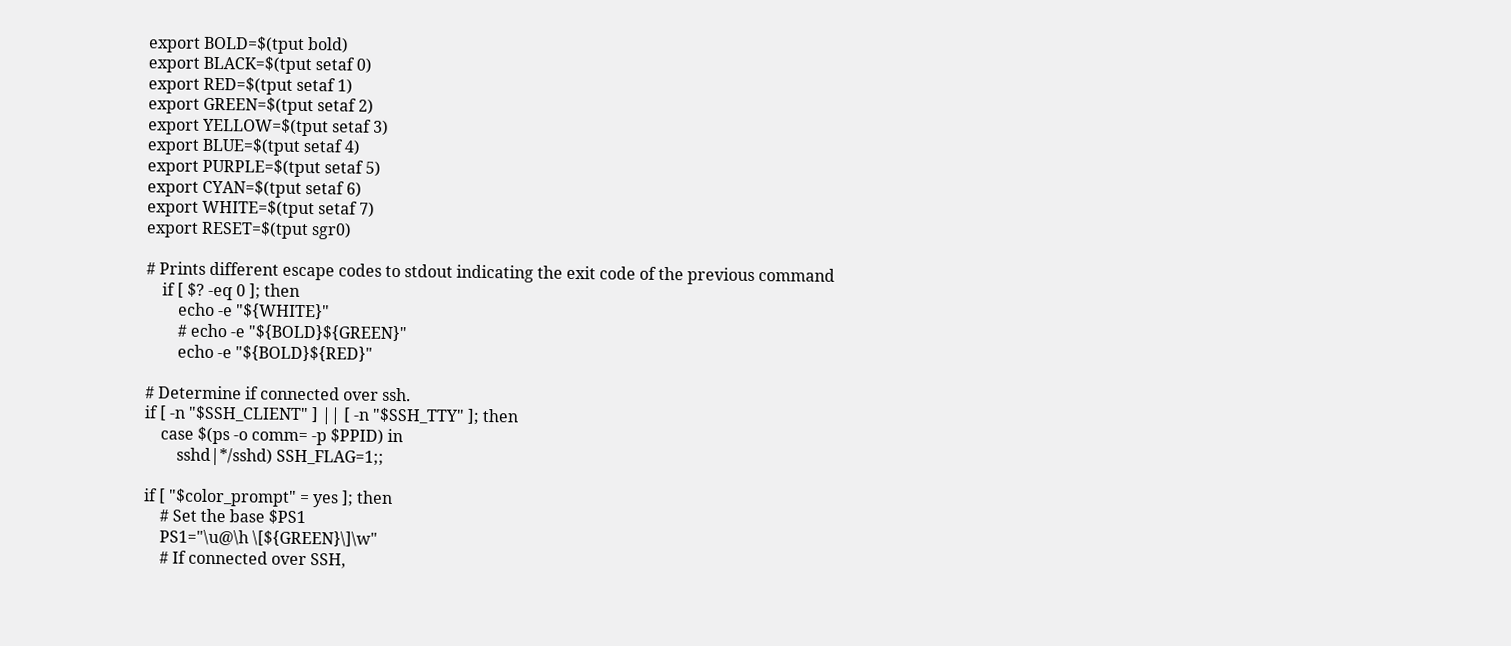export BOLD=$(tput bold)
export BLACK=$(tput setaf 0)
export RED=$(tput setaf 1)
export GREEN=$(tput setaf 2)
export YELLOW=$(tput setaf 3)
export BLUE=$(tput setaf 4)
export PURPLE=$(tput setaf 5)
export CYAN=$(tput setaf 6)
export WHITE=$(tput setaf 7)
export RESET=$(tput sgr0)

# Prints different escape codes to stdout indicating the exit code of the previous command
    if [ $? -eq 0 ]; then
        echo -e "${WHITE}"
        # echo -e "${BOLD}${GREEN}"
        echo -e "${BOLD}${RED}"

# Determine if connected over ssh.
if [ -n "$SSH_CLIENT" ] || [ -n "$SSH_TTY" ]; then
    case $(ps -o comm= -p $PPID) in
        sshd|*/sshd) SSH_FLAG=1;;

if [ "$color_prompt" = yes ]; then
    # Set the base $PS1
    PS1="\u@\h \[${GREEN}\]\w"
    # If connected over SSH,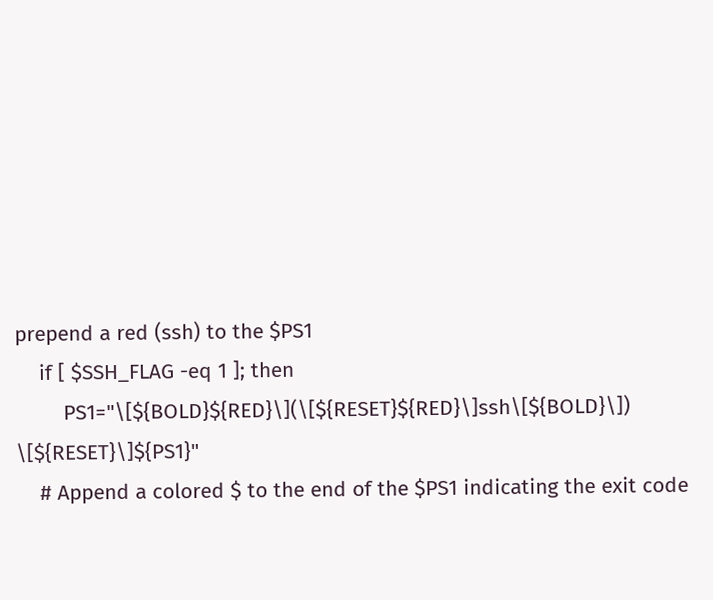prepend a red (ssh) to the $PS1
    if [ $SSH_FLAG -eq 1 ]; then
        PS1="\[${BOLD}${RED}\](\[${RESET}${RED}\]ssh\[${BOLD}\]) \[${RESET}\]${PS1}"
    # Append a colored $ to the end of the $PS1 indicating the exit code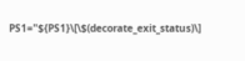PS1="${PS1}\[\$(decorate_exit_status)\]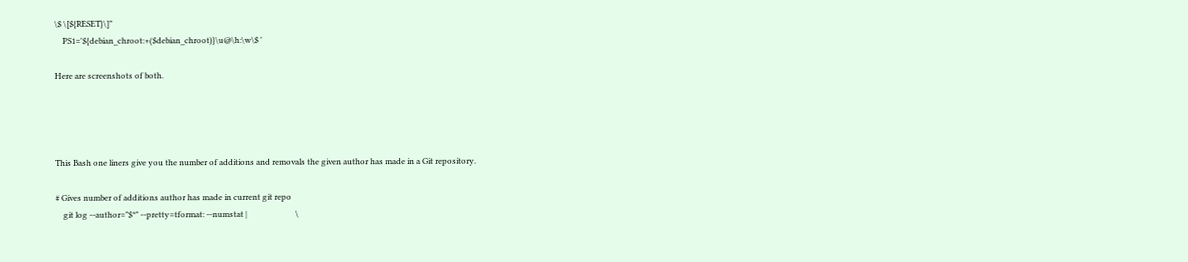\$ \[${RESET}\]"
    PS1='${debian_chroot:+($debian_chroot)}\u@\h:\w\$ '

Here are screenshots of both.




This Bash one liners give you the number of additions and removals the given author has made in a Git repository.

# Gives number of additions author has made in current git repo
    git log --author="$*" --pretty=tformat: --numstat |                        \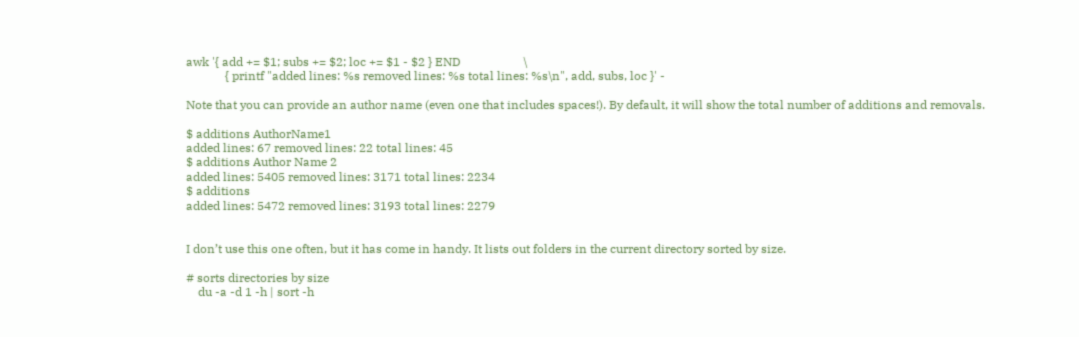awk '{ add += $1; subs += $2; loc += $1 - $2 } END                     \
             { printf "added lines: %s removed lines: %s total lines: %s\n", add, subs, loc }' -

Note that you can provide an author name (even one that includes spaces!). By default, it will show the total number of additions and removals.

$ additions AuthorName1
added lines: 67 removed lines: 22 total lines: 45
$ additions Author Name 2
added lines: 5405 removed lines: 3171 total lines: 2234
$ additions
added lines: 5472 removed lines: 3193 total lines: 2279


I don’t use this one often, but it has come in handy. It lists out folders in the current directory sorted by size.

# sorts directories by size
    du -a -d 1 -h | sort -h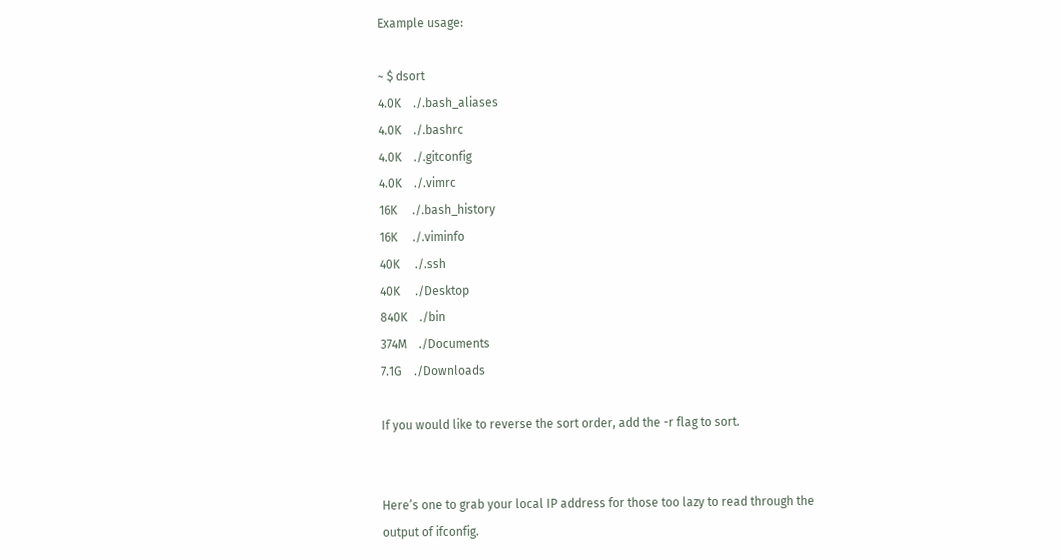Example usage:

~ $ dsort
4.0K    ./.bash_aliases
4.0K    ./.bashrc
4.0K    ./.gitconfig
4.0K    ./.vimrc
16K     ./.bash_history
16K     ./.viminfo
40K     ./.ssh
40K     ./Desktop
840K    ./bin
374M    ./Documents
7.1G    ./Downloads

If you would like to reverse the sort order, add the -r flag to sort.


Here’s one to grab your local IP address for those too lazy to read through the output of ifconfig.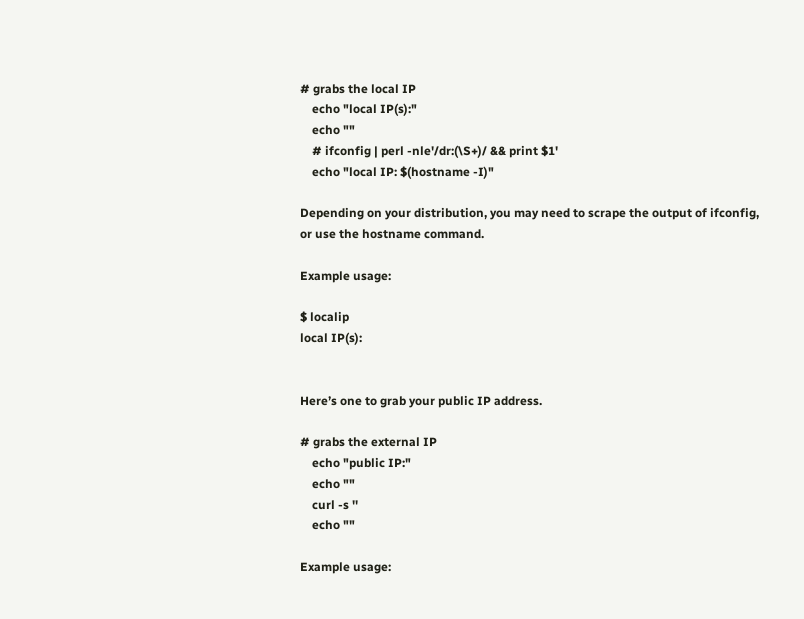# grabs the local IP
    echo "local IP(s):"
    echo ""
    # ifconfig | perl -nle'/dr:(\S+)/ && print $1'
    echo "local IP: $(hostname -I)"

Depending on your distribution, you may need to scrape the output of ifconfig, or use the hostname command.

Example usage:

$ localip
local IP(s):


Here’s one to grab your public IP address.

# grabs the external IP
    echo "public IP:"
    echo ""
    curl -s ''
    echo ""

Example usage: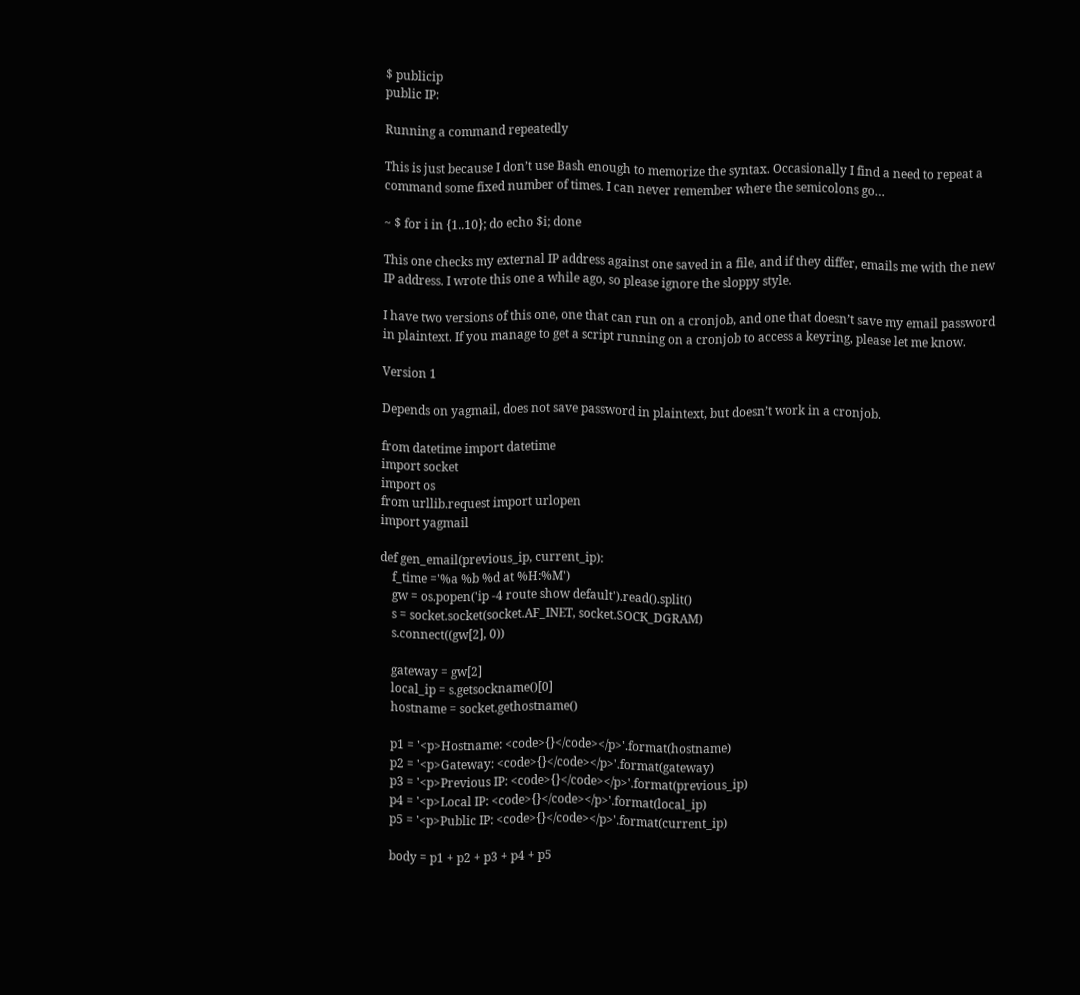$ publicip
public IP:

Running a command repeatedly

This is just because I don’t use Bash enough to memorize the syntax. Occasionally I find a need to repeat a command some fixed number of times. I can never remember where the semicolons go…

~ $ for i in {1..10}; do echo $i; done

This one checks my external IP address against one saved in a file, and if they differ, emails me with the new IP address. I wrote this one a while ago, so please ignore the sloppy style.

I have two versions of this one, one that can run on a cronjob, and one that doesn’t save my email password in plaintext. If you manage to get a script running on a cronjob to access a keyring, please let me know.

Version 1

Depends on yagmail, does not save password in plaintext, but doesn’t work in a cronjob.

from datetime import datetime
import socket
import os
from urllib.request import urlopen
import yagmail

def gen_email(previous_ip, current_ip):
    f_time ='%a %b %d at %H:%M')
    gw = os.popen('ip -4 route show default').read().split()
    s = socket.socket(socket.AF_INET, socket.SOCK_DGRAM)
    s.connect((gw[2], 0))

    gateway = gw[2]
    local_ip = s.getsockname()[0]
    hostname = socket.gethostname()

    p1 = '<p>Hostname: <code>{}</code></p>'.format(hostname)
    p2 = '<p>Gateway: <code>{}</code></p>'.format(gateway)
    p3 = '<p>Previous IP: <code>{}</code></p>'.format(previous_ip)
    p4 = '<p>Local IP: <code>{}</code></p>'.format(local_ip)
    p5 = '<p>Public IP: <code>{}</code></p>'.format(current_ip)

    body = p1 + p2 + p3 + p4 + p5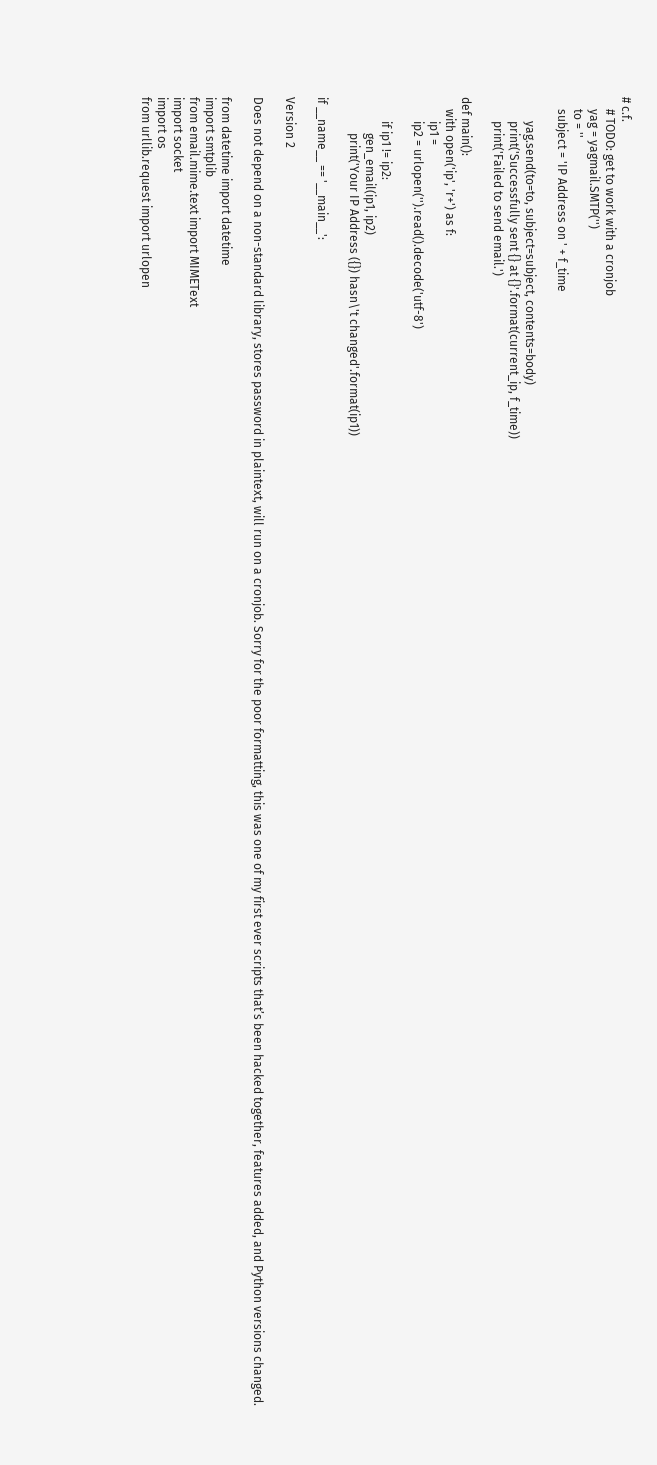# c.f.
    # TODO: get to work with a cronjob
    yag = yagmail.SMTP('')
    to = ''
    subject = 'IP Address on ' + f_time

        yag.send(to=to, subject=subject, contents=body)
        print('Successfully sent {} at {}'.format(current_ip, f_time))
        print('Failed to send email.')

def main():
    with open('ip', 'r+') as f:
        ip1 =
        ip2 = urlopen('').read().decode('utf-8')

        if ip1 != ip2:
            gen_email(ip1, ip2)
            print('Your IP Address ({}) hasn\'t changed'.format(ip1))

if __name__ == '__main__':

Version 2

Does not depend on a non-standard library, stores password in plaintext, will run on a cronjob. Sorry for the poor formatting, this was one of my first ever scripts that’s been hacked together, features added, and Python versions changed.

from datetime import datetime
import smtplib
from email.mime.text import MIMEText
import socket
import os
from urllib.request import urlopen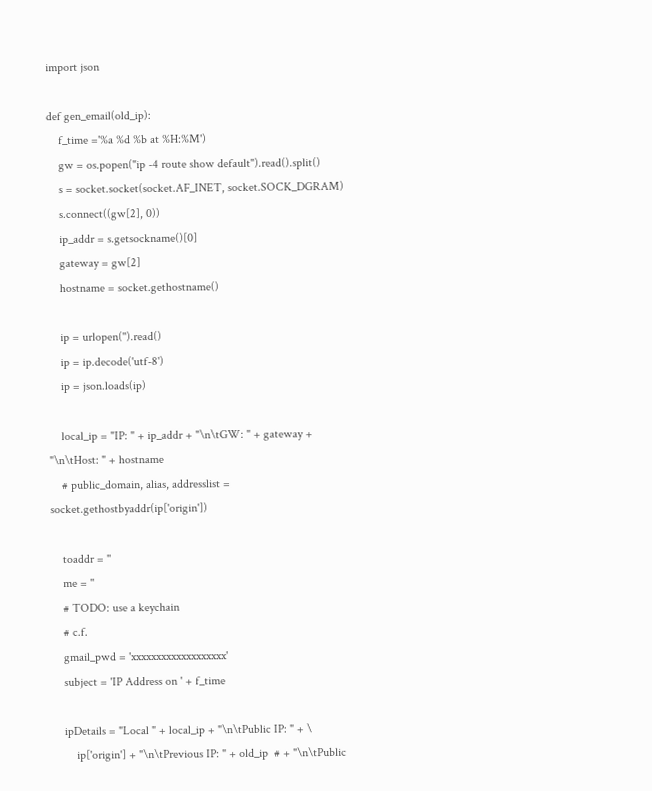import json

def gen_email(old_ip):
    f_time ='%a %d %b at %H:%M')
    gw = os.popen("ip -4 route show default").read().split()
    s = socket.socket(socket.AF_INET, socket.SOCK_DGRAM)
    s.connect((gw[2], 0))
    ip_addr = s.getsockname()[0]
    gateway = gw[2]
    hostname = socket.gethostname()

    ip = urlopen('').read()
    ip = ip.decode('utf-8')
    ip = json.loads(ip)

    local_ip = "IP: " + ip_addr + "\n\tGW: " + gateway + "\n\tHost: " + hostname
    # public_domain, alias, addresslist = socket.gethostbyaddr(ip['origin'])

    toaddr = ''
    me = ''
    # TODO: use a keychain
    # c.f.
    gmail_pwd = 'xxxxxxxxxxxxxxxxxxx'
    subject = 'IP Address on ' + f_time

    ipDetails = "Local " + local_ip + "\n\tPublic IP: " + \
        ip['origin'] + "\n\tPrevious IP: " + old_ip  # + "\n\tPublic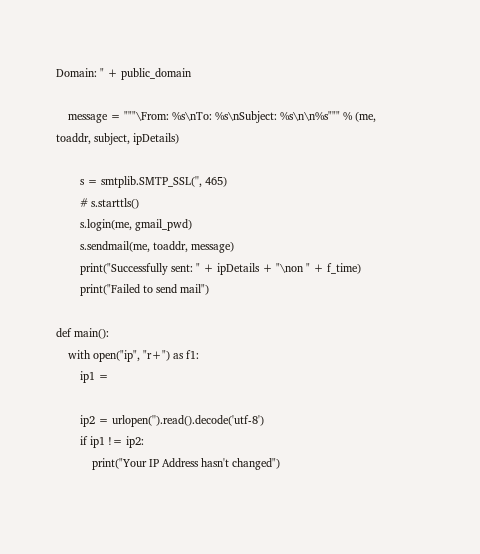Domain: " + public_domain

    message = """\From: %s\nTo: %s\nSubject: %s\n\n%s""" % (me, toaddr, subject, ipDetails)

        s = smtplib.SMTP_SSL('', 465)
        # s.starttls()
        s.login(me, gmail_pwd)
        s.sendmail(me, toaddr, message)
        print("Successfully sent: " + ipDetails + "\non " + f_time)
        print("Failed to send mail")

def main():
    with open("ip", "r+") as f1:
        ip1 =

        ip2 = urlopen('').read().decode('utf-8')
        if ip1 != ip2:
            print("Your IP Address hasn't changed")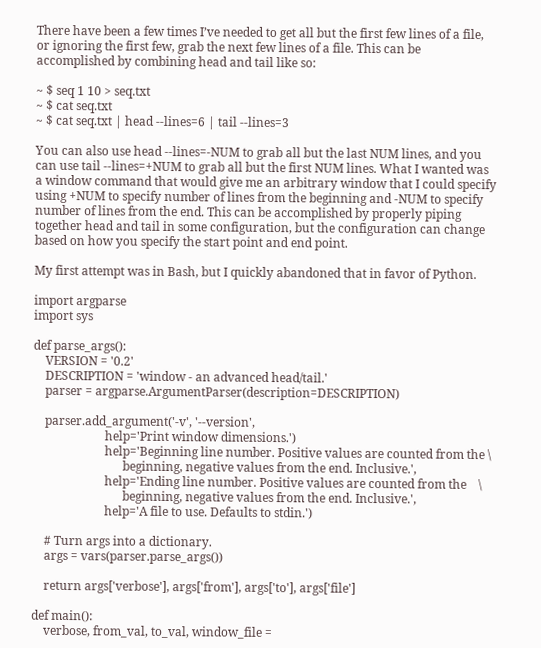There have been a few times I’ve needed to get all but the first few lines of a file, or ignoring the first few, grab the next few lines of a file. This can be accomplished by combining head and tail like so:

~ $ seq 1 10 > seq.txt
~ $ cat seq.txt
~ $ cat seq.txt | head --lines=6 | tail --lines=3

You can also use head --lines=-NUM to grab all but the last NUM lines, and you can use tail --lines=+NUM to grab all but the first NUM lines. What I wanted was a window command that would give me an arbitrary window that I could specify using +NUM to specify number of lines from the beginning and -NUM to specify number of lines from the end. This can be accomplished by properly piping together head and tail in some configuration, but the configuration can change based on how you specify the start point and end point.

My first attempt was in Bash, but I quickly abandoned that in favor of Python.

import argparse
import sys

def parse_args():
    VERSION = '0.2'
    DESCRIPTION = 'window - an advanced head/tail.'
    parser = argparse.ArgumentParser(description=DESCRIPTION)

    parser.add_argument('-v', '--version',
                        help='Print window dimensions.')
                        help='Beginning line number. Positive values are counted from the \
                              beginning, negative values from the end. Inclusive.',
                        help='Ending line number. Positive values are counted from the    \
                              beginning, negative values from the end. Inclusive.',
                        help='A file to use. Defaults to stdin.')

    # Turn args into a dictionary.
    args = vars(parser.parse_args())

    return args['verbose'], args['from'], args['to'], args['file']

def main():
    verbose, from_val, to_val, window_file =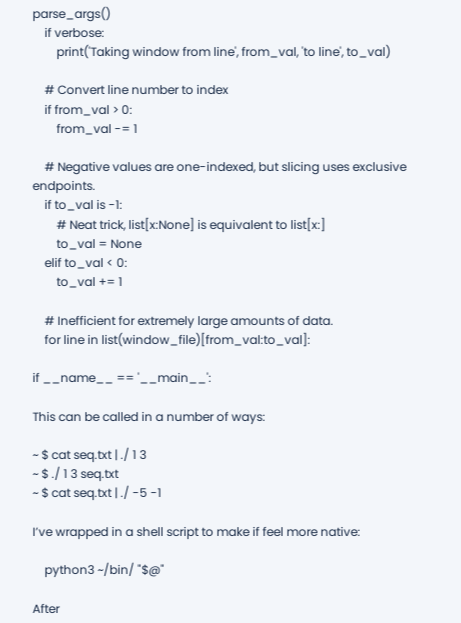parse_args()
    if verbose:
        print('Taking window from line', from_val, 'to line', to_val)

    # Convert line number to index
    if from_val > 0:
        from_val -= 1

    # Negative values are one-indexed, but slicing uses exclusive endpoints.
    if to_val is -1:
        # Neat trick, list[x:None] is equivalent to list[x:]
        to_val = None
    elif to_val < 0:
        to_val += 1

    # Inefficient for extremely large amounts of data.
    for line in list(window_file)[from_val:to_val]:

if __name__ == '__main__':

This can be called in a number of ways:

~ $ cat seq.txt | ./ 1 3
~ $ ./ 1 3 seq.txt
~ $ cat seq.txt | ./ -5 -1

I’ve wrapped in a shell script to make if feel more native:

    python3 ~/bin/ "$@"

After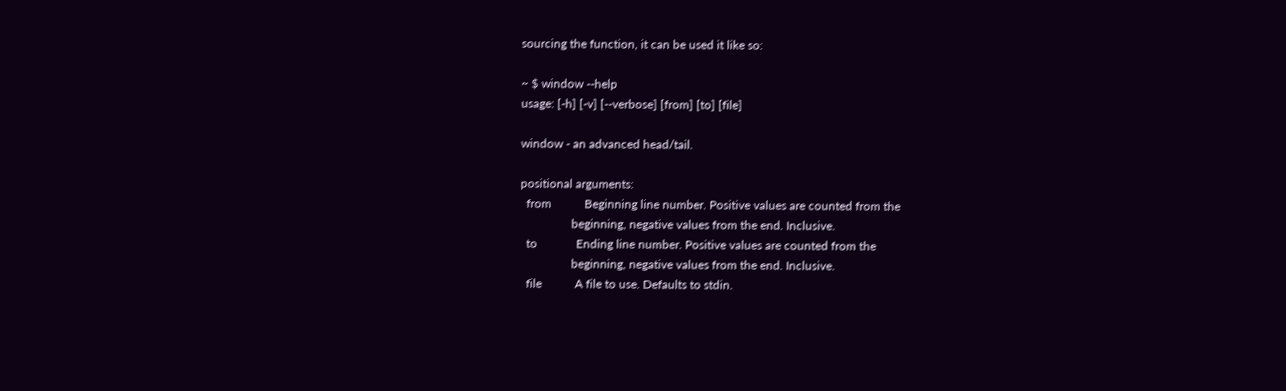sourcing the function, it can be used it like so:

~ $ window --help
usage: [-h] [-v] [--verbose] [from] [to] [file]

window - an advanced head/tail.

positional arguments:
  from           Beginning line number. Positive values are counted from the
                 beginning, negative values from the end. Inclusive.
  to             Ending line number. Positive values are counted from the
                 beginning, negative values from the end. Inclusive.
  file           A file to use. Defaults to stdin.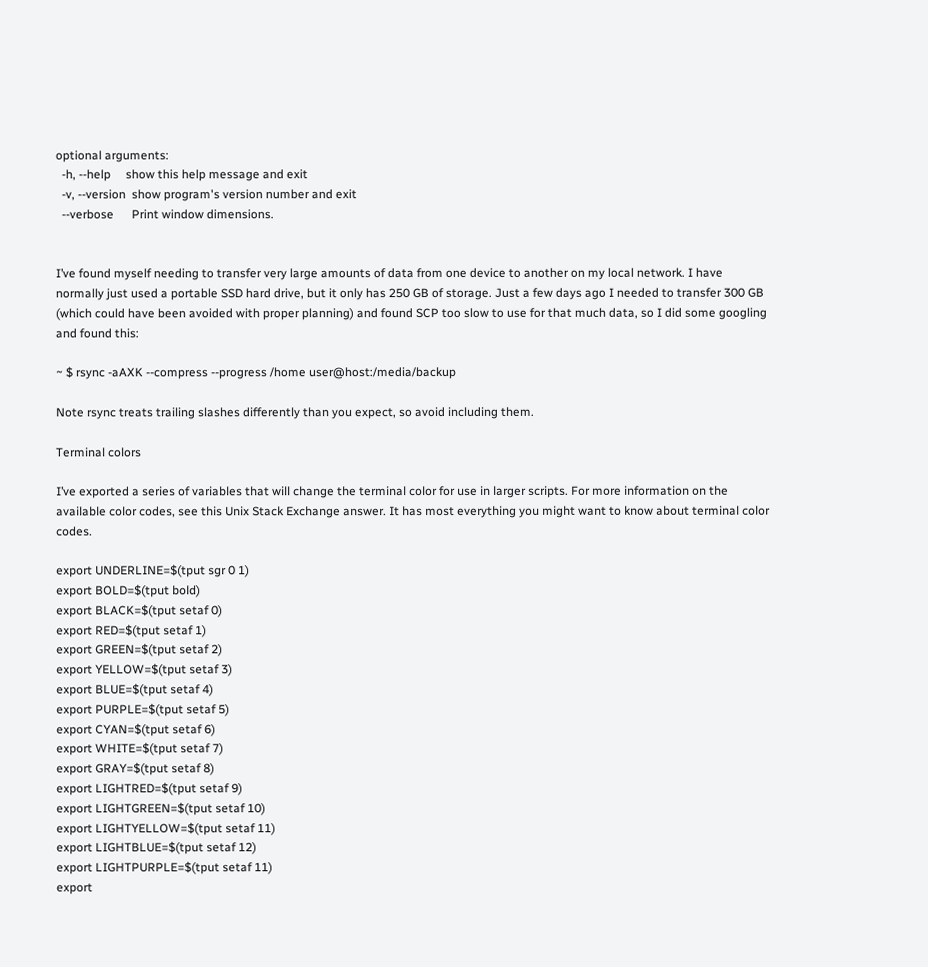optional arguments:
  -h, --help     show this help message and exit
  -v, --version  show program's version number and exit
  --verbose      Print window dimensions.


I’ve found myself needing to transfer very large amounts of data from one device to another on my local network. I have normally just used a portable SSD hard drive, but it only has 250 GB of storage. Just a few days ago I needed to transfer 300 GB (which could have been avoided with proper planning) and found SCP too slow to use for that much data, so I did some googling and found this:

~ $ rsync -aAXK --compress --progress /home user@host:/media/backup

Note rsync treats trailing slashes differently than you expect, so avoid including them.

Terminal colors

I’ve exported a series of variables that will change the terminal color for use in larger scripts. For more information on the available color codes, see this Unix Stack Exchange answer. It has most everything you might want to know about terminal color codes.

export UNDERLINE=$(tput sgr 0 1)
export BOLD=$(tput bold)
export BLACK=$(tput setaf 0)
export RED=$(tput setaf 1)
export GREEN=$(tput setaf 2)
export YELLOW=$(tput setaf 3)
export BLUE=$(tput setaf 4)
export PURPLE=$(tput setaf 5)
export CYAN=$(tput setaf 6)
export WHITE=$(tput setaf 7)
export GRAY=$(tput setaf 8)
export LIGHTRED=$(tput setaf 9)
export LIGHTGREEN=$(tput setaf 10)
export LIGHTYELLOW=$(tput setaf 11)
export LIGHTBLUE=$(tput setaf 12)
export LIGHTPURPLE=$(tput setaf 11)
export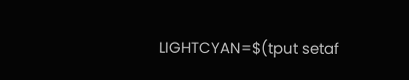LIGHTCYAN=$(tput setaf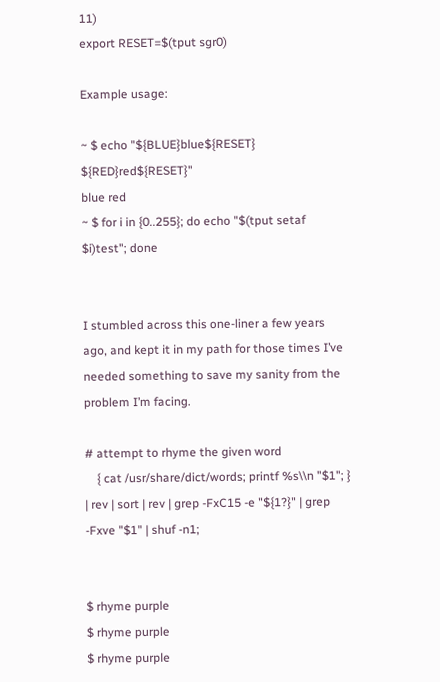11)
export RESET=$(tput sgr0)

Example usage:

~ $ echo "${BLUE}blue${RESET} ${RED}red${RESET}"
blue red
~ $ for i in {0..255}; do echo "$(tput setaf $i)test"; done


I stumbled across this one-liner a few years ago, and kept it in my path for those times I’ve needed something to save my sanity from the problem I’m facing.

# attempt to rhyme the given word
    { cat /usr/share/dict/words; printf %s\\n "$1"; } | rev | sort | rev | grep -FxC15 -e "${1?}" | grep -Fxve "$1" | shuf -n1;


$ rhyme purple
$ rhyme purple
$ rhyme purple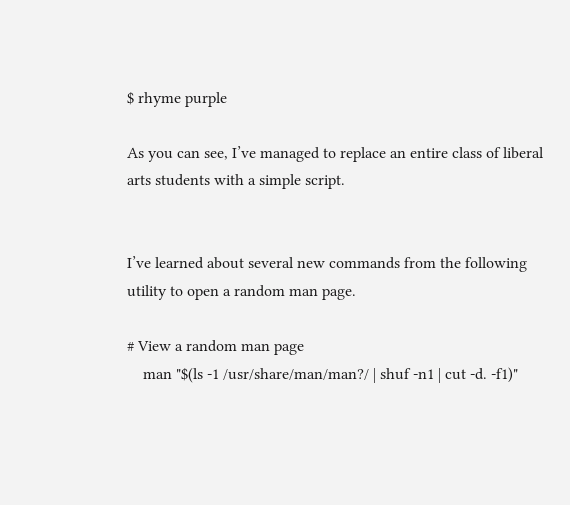$ rhyme purple

As you can see, I’ve managed to replace an entire class of liberal arts students with a simple script.


I’ve learned about several new commands from the following utility to open a random man page.

# View a random man page
    man "$(ls -1 /usr/share/man/man?/ | shuf -n1 | cut -d. -f1)"